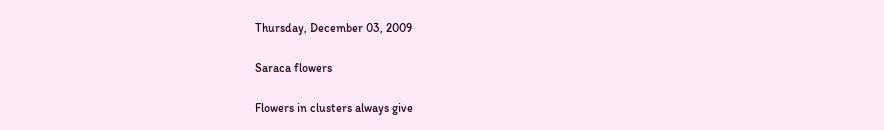Thursday, December 03, 2009

Saraca flowers

Flowers in clusters always give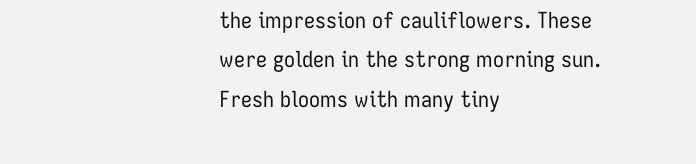the impression of cauliflowers. These were golden in the strong morning sun. Fresh blooms with many tiny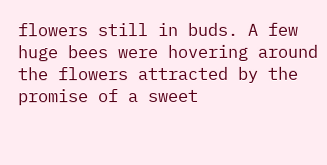flowers still in buds. A few huge bees were hovering around the flowers attracted by the promise of a sweet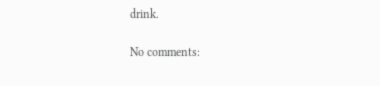drink.

No comments: